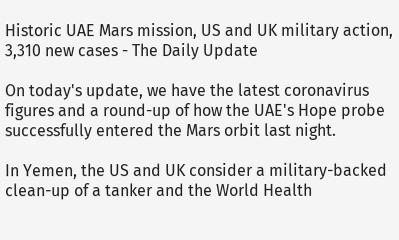Historic UAE Mars mission, US and UK military action, 3,310 new cases - The Daily Update

On today's update, we have the latest coronavirus figures and a round-up of how the UAE's Hope probe successfully entered the Mars orbit last night.

In Yemen, the US and UK consider a military-backed clean-up of a tanker and the World Health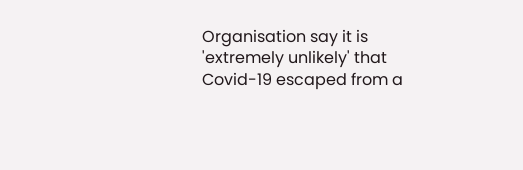Organisation say it is 'extremely unlikely' that Covid-19 escaped from a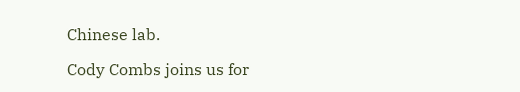Chinese lab.

Cody Combs joins us for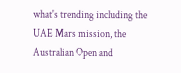what's trending including the UAE Mars mission, the Australian Open and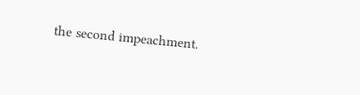the second impeachment.